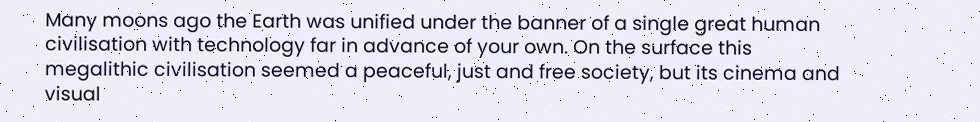Many moons ago the Earth was unified under the banner of a single great human civilisation with technology far in advance of your own. On the surface this megalithic civilisation seemed a peaceful, just and free society, but its cinema and visual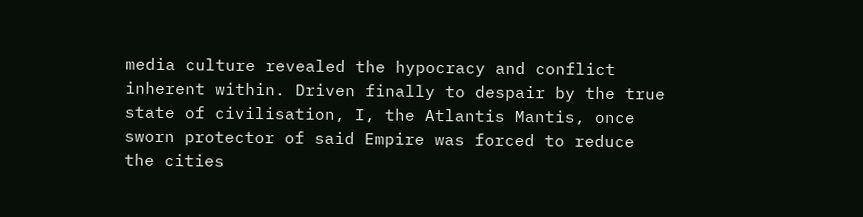media culture revealed the hypocracy and conflict inherent within. Driven finally to despair by the true state of civilisation, I, the Atlantis Mantis, once sworn protector of said Empire was forced to reduce the cities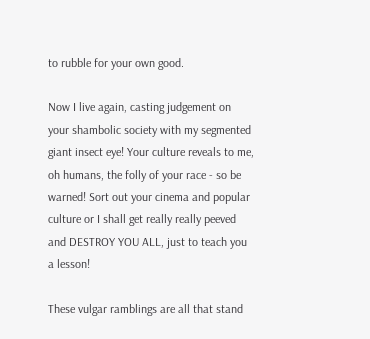to rubble for your own good.

Now I live again, casting judgement on your shambolic society with my segmented giant insect eye! Your culture reveals to me, oh humans, the folly of your race - so be warned! Sort out your cinema and popular culture or I shall get really really peeved and DESTROY YOU ALL, just to teach you a lesson!

These vulgar ramblings are all that stand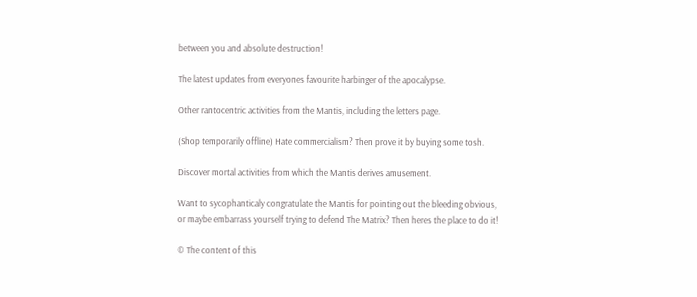between you and absolute destruction!

The latest updates from everyones favourite harbinger of the apocalypse.

Other rantocentric activities from the Mantis, including the letters page.

(Shop temporarily offline) Hate commercialism? Then prove it by buying some tosh.

Discover mortal activities from which the Mantis derives amusement.

Want to sycophanticaly congratulate the Mantis for pointing out the bleeding obvious,
or maybe embarrass yourself trying to defend The Matrix? Then heres the place to do it!

© The content of this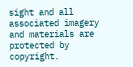sight and all associated imagery and materials are protected by copyright.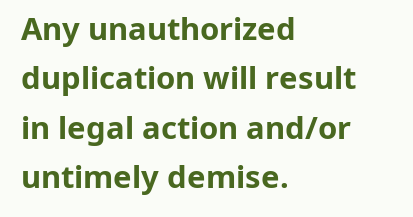Any unauthorized duplication will result in legal action and/or untimely demise.